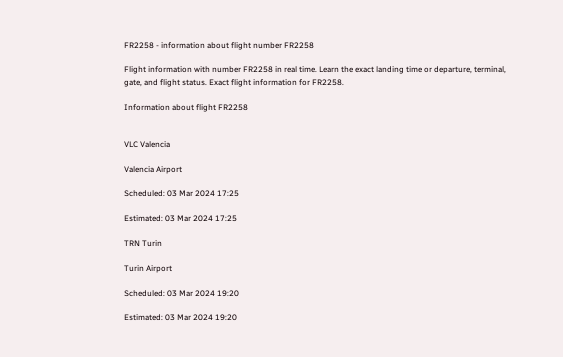FR2258 - information about flight number FR2258

Flight information with number FR2258 in real time. Learn the exact landing time or departure, terminal, gate, and flight status. Exact flight information for FR2258.

Information about flight FR2258


VLC Valencia

Valencia Airport

Scheduled: 03 Mar 2024 17:25

Estimated: 03 Mar 2024 17:25

TRN Turin

Turin Airport

Scheduled: 03 Mar 2024 19:20

Estimated: 03 Mar 2024 19:20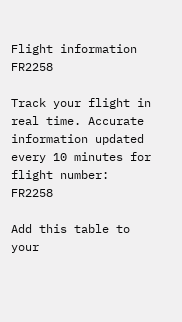Flight information FR2258

Track your flight in real time. Accurate information updated every 10 minutes for flight number: FR2258

Add this table to your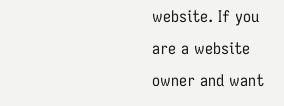website. If you are a website owner and want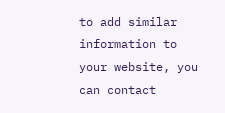to add similar information to your website, you can contact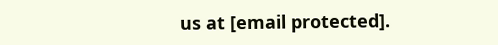us at [email protected].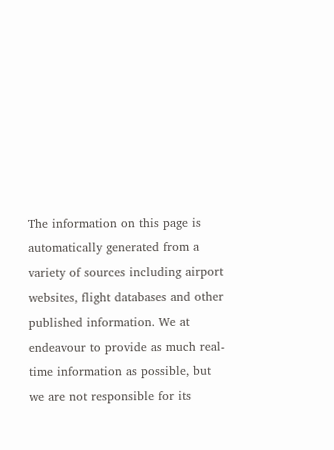The information on this page is automatically generated from a variety of sources including airport websites, flight databases and other published information. We at endeavour to provide as much real-time information as possible, but we are not responsible for its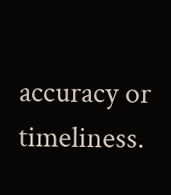accuracy or timeliness.